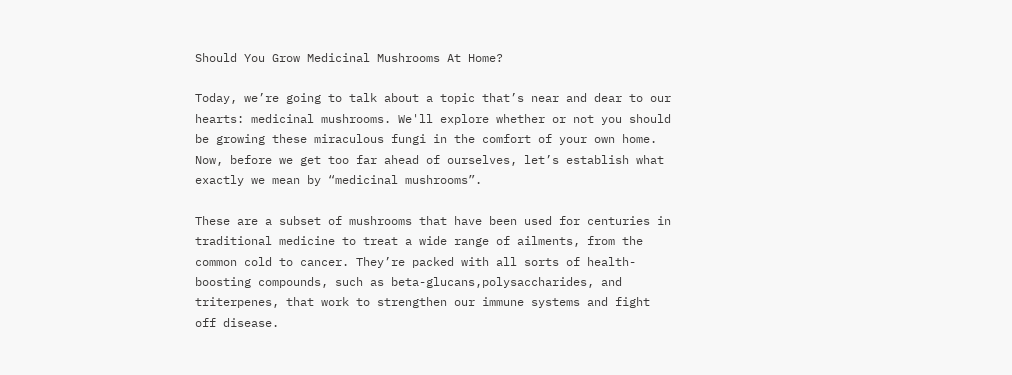Should You Grow Medicinal Mushrooms At Home?

Today, we’re going to talk about a topic that’s near and dear to our hearts: medicinal mushrooms. We'll explore whether or not you should be growing these miraculous fungi in the comfort of your own home. Now, before we get too far ahead of ourselves, let’s establish what exactly we mean by “medicinal mushrooms”.

These are a subset of mushrooms that have been used for centuries in traditional medicine to treat a wide range of ailments, from the common cold to cancer. They’re packed with all sorts of health-boosting compounds, such as beta-glucans,polysaccharides, and triterpenes, that work to strengthen our immune systems and fight off disease.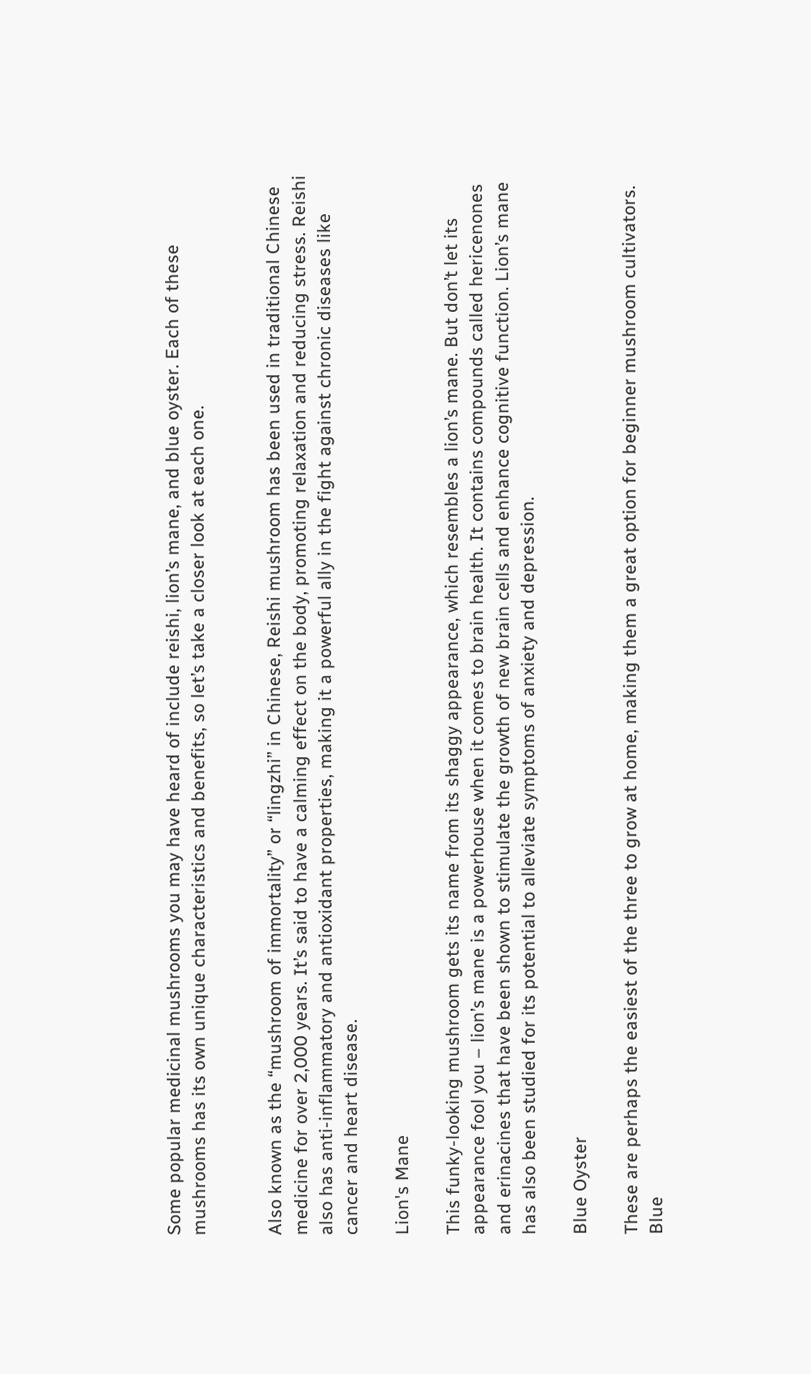Some popular medicinal mushrooms you may have heard of include reishi, lion’s mane, and blue oyster. Each of these mushrooms has its own unique characteristics and benefits, so let’s take a closer look at each one.


Also known as the “mushroom of immortality” or “lingzhi” in Chinese, Reishi mushroom has been used in traditional Chinese medicine for over 2,000 years. It’s said to have a calming effect on the body, promoting relaxation and reducing stress. Reishi also has anti-inflammatory and antioxidant properties, making it a powerful ally in the fight against chronic diseases like cancer and heart disease.

Lion's Mane

This funky-looking mushroom gets its name from its shaggy appearance, which resembles a lion’s mane. But don’t let its appearance fool you – lion’s mane is a powerhouse when it comes to brain health. It contains compounds called hericenones and erinacines that have been shown to stimulate the growth of new brain cells and enhance cognitive function. Lion’s mane has also been studied for its potential to alleviate symptoms of anxiety and depression.

Blue Oyster

These are perhaps the easiest of the three to grow at home, making them a great option for beginner mushroom cultivators. Blue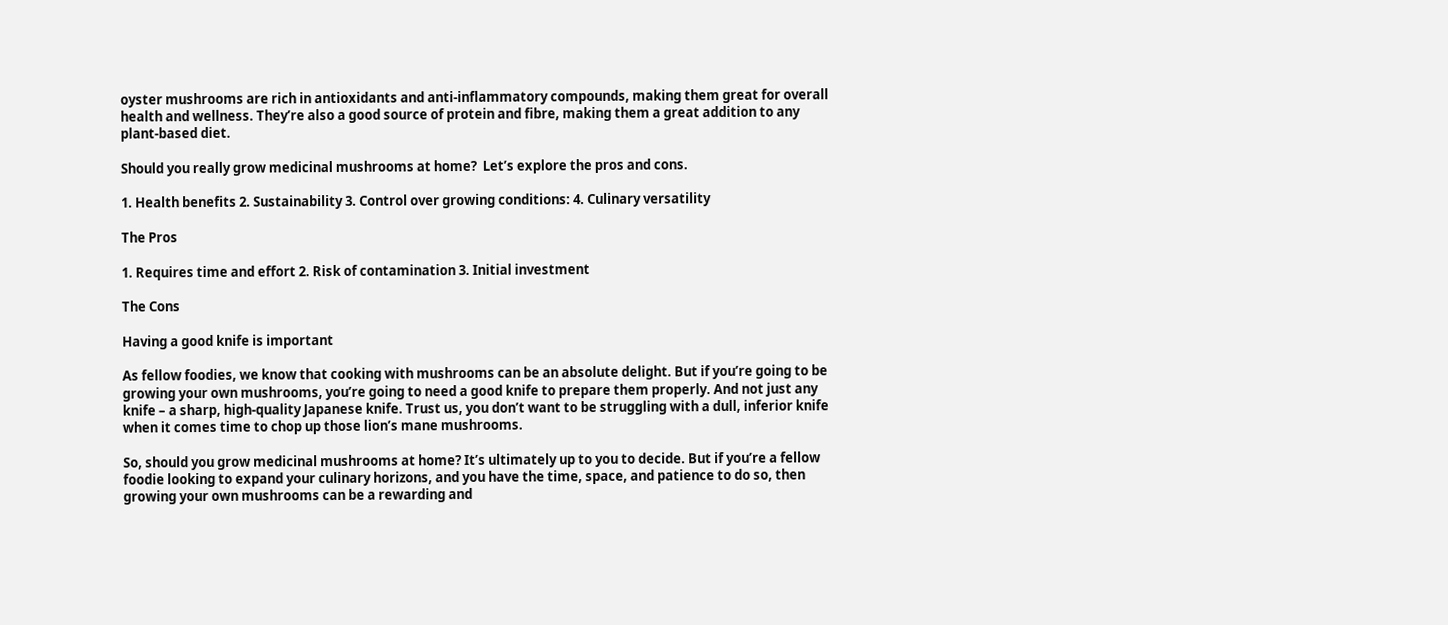oyster mushrooms are rich in antioxidants and anti-inflammatory compounds, making them great for overall health and wellness. They’re also a good source of protein and fibre, making them a great addition to any plant-based diet.

Should you really grow medicinal mushrooms at home?  Let’s explore the pros and cons.

1. Health benefits 2. Sustainability 3. Control over growing conditions: 4. Culinary versatility

The Pros

1. Requires time and effort 2. Risk of contamination 3. Initial investment

The Cons

Having a good knife is important

As fellow foodies, we know that cooking with mushrooms can be an absolute delight. But if you’re going to be growing your own mushrooms, you’re going to need a good knife to prepare them properly. And not just any knife – a sharp, high-quality Japanese knife. Trust us, you don’t want to be struggling with a dull, inferior knife when it comes time to chop up those lion’s mane mushrooms.

So, should you grow medicinal mushrooms at home? It’s ultimately up to you to decide. But if you’re a fellow foodie looking to expand your culinary horizons, and you have the time, space, and patience to do so, then growing your own mushrooms can be a rewarding and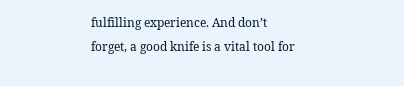fulfilling experience. And don’t forget, a good knife is a vital tool for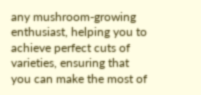any mushroom-growing enthusiast, helping you to achieve perfect cuts of varieties, ensuring that you can make the most of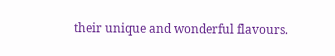their unique and wonderful flavours.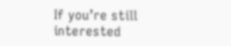If you’re still interested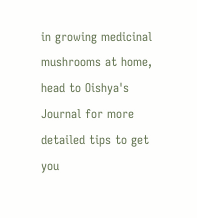in growing medicinal mushrooms at home, head to Oishya's Journal for more detailed tips to get you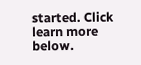started. Click learn more below.